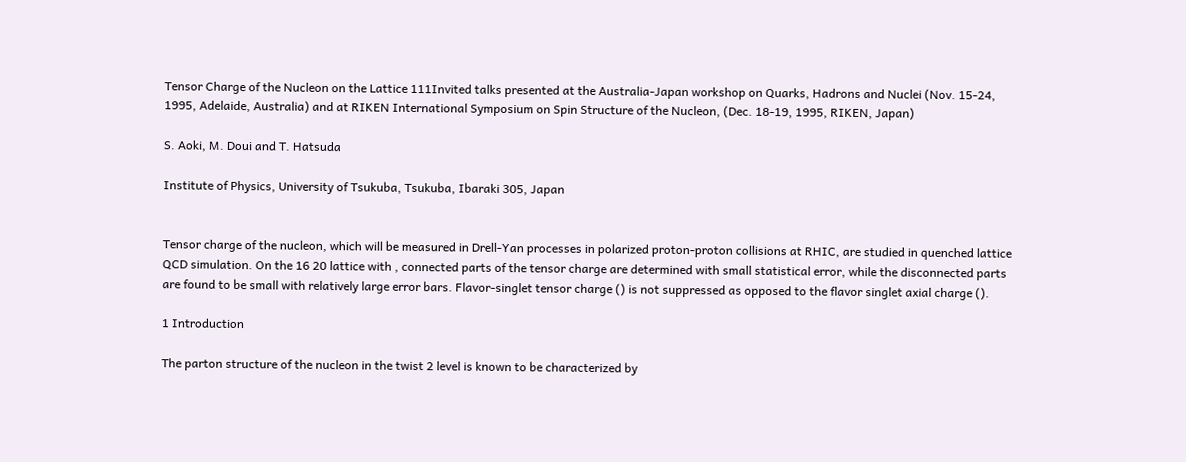Tensor Charge of the Nucleon on the Lattice 111Invited talks presented at the Australia-Japan workshop on Quarks, Hadrons and Nuclei (Nov. 15-24, 1995, Adelaide, Australia) and at RIKEN International Symposium on Spin Structure of the Nucleon, (Dec. 18-19, 1995, RIKEN, Japan)

S. Aoki, M. Doui and T. Hatsuda

Institute of Physics, University of Tsukuba, Tsukuba, Ibaraki 305, Japan


Tensor charge of the nucleon, which will be measured in Drell-Yan processes in polarized proton-proton collisions at RHIC, are studied in quenched lattice QCD simulation. On the 16 20 lattice with , connected parts of the tensor charge are determined with small statistical error, while the disconnected parts are found to be small with relatively large error bars. Flavor-singlet tensor charge () is not suppressed as opposed to the flavor singlet axial charge ().

1 Introduction

The parton structure of the nucleon in the twist 2 level is known to be characterized by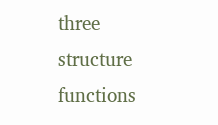three structure functions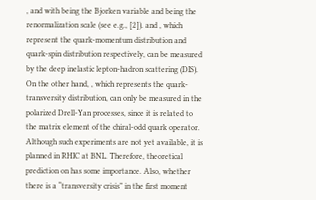, and with being the Bjorken variable and being the renormalization scale (see e.g., [2]). and , which represent the quark-momentum distribution and quark-spin distribution respectively, can be measured by the deep inelastic lepton-hadron scattering (DIS). On the other hand, , which represents the quark-transversity distribution, can only be measured in the polarized Drell-Yan processes, since it is related to the matrix element of the chiral-odd quark operator. Although such experiments are not yet available, it is planned in RHIC at BNL. Therefore, theoretical prediction on has some importance. Also, whether there is a “transversity crisis” in the first moment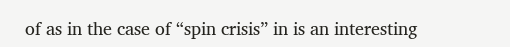of as in the case of “spin crisis” in is an interesting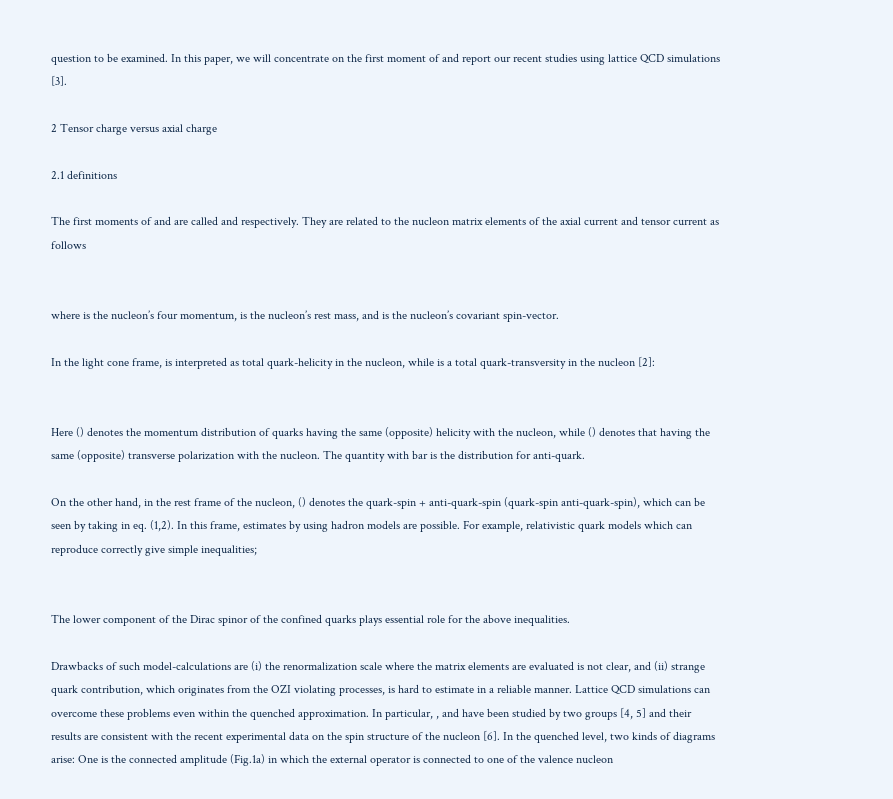question to be examined. In this paper, we will concentrate on the first moment of and report our recent studies using lattice QCD simulations [3].

2 Tensor charge versus axial charge

2.1 definitions

The first moments of and are called and respectively. They are related to the nucleon matrix elements of the axial current and tensor current as follows


where is the nucleon’s four momentum, is the nucleon’s rest mass, and is the nucleon’s covariant spin-vector.

In the light cone frame, is interpreted as total quark-helicity in the nucleon, while is a total quark-transversity in the nucleon [2]:


Here () denotes the momentum distribution of quarks having the same (opposite) helicity with the nucleon, while () denotes that having the same (opposite) transverse polarization with the nucleon. The quantity with bar is the distribution for anti-quark.

On the other hand, in the rest frame of the nucleon, () denotes the quark-spin + anti-quark-spin (quark-spin anti-quark-spin), which can be seen by taking in eq. (1,2). In this frame, estimates by using hadron models are possible. For example, relativistic quark models which can reproduce correctly give simple inequalities;


The lower component of the Dirac spinor of the confined quarks plays essential role for the above inequalities.

Drawbacks of such model-calculations are (i) the renormalization scale where the matrix elements are evaluated is not clear, and (ii) strange quark contribution, which originates from the OZI violating processes, is hard to estimate in a reliable manner. Lattice QCD simulations can overcome these problems even within the quenched approximation. In particular, , and have been studied by two groups [4, 5] and their results are consistent with the recent experimental data on the spin structure of the nucleon [6]. In the quenched level, two kinds of diagrams arise: One is the connected amplitude (Fig.1a) in which the external operator is connected to one of the valence nucleon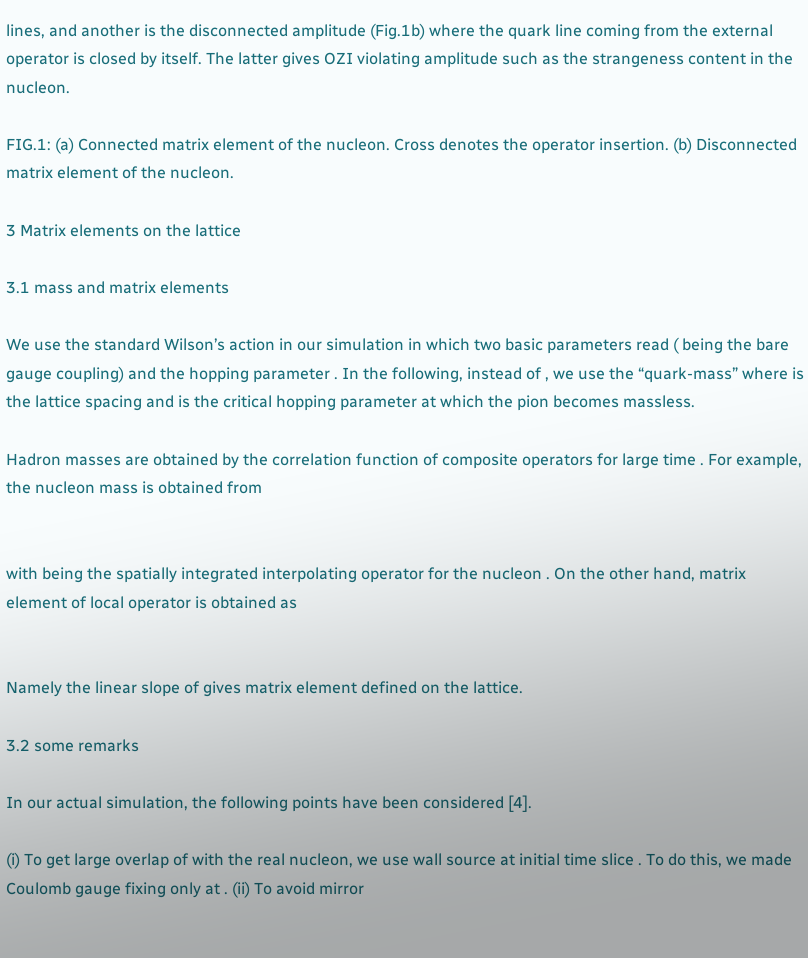lines, and another is the disconnected amplitude (Fig.1b) where the quark line coming from the external operator is closed by itself. The latter gives OZI violating amplitude such as the strangeness content in the nucleon.

FIG.1: (a) Connected matrix element of the nucleon. Cross denotes the operator insertion. (b) Disconnected matrix element of the nucleon.

3 Matrix elements on the lattice

3.1 mass and matrix elements

We use the standard Wilson’s action in our simulation in which two basic parameters read ( being the bare gauge coupling) and the hopping parameter . In the following, instead of , we use the “quark-mass” where is the lattice spacing and is the critical hopping parameter at which the pion becomes massless.

Hadron masses are obtained by the correlation function of composite operators for large time . For example, the nucleon mass is obtained from


with being the spatially integrated interpolating operator for the nucleon . On the other hand, matrix element of local operator is obtained as


Namely the linear slope of gives matrix element defined on the lattice.

3.2 some remarks

In our actual simulation, the following points have been considered [4].

(i) To get large overlap of with the real nucleon, we use wall source at initial time slice . To do this, we made Coulomb gauge fixing only at . (ii) To avoid mirror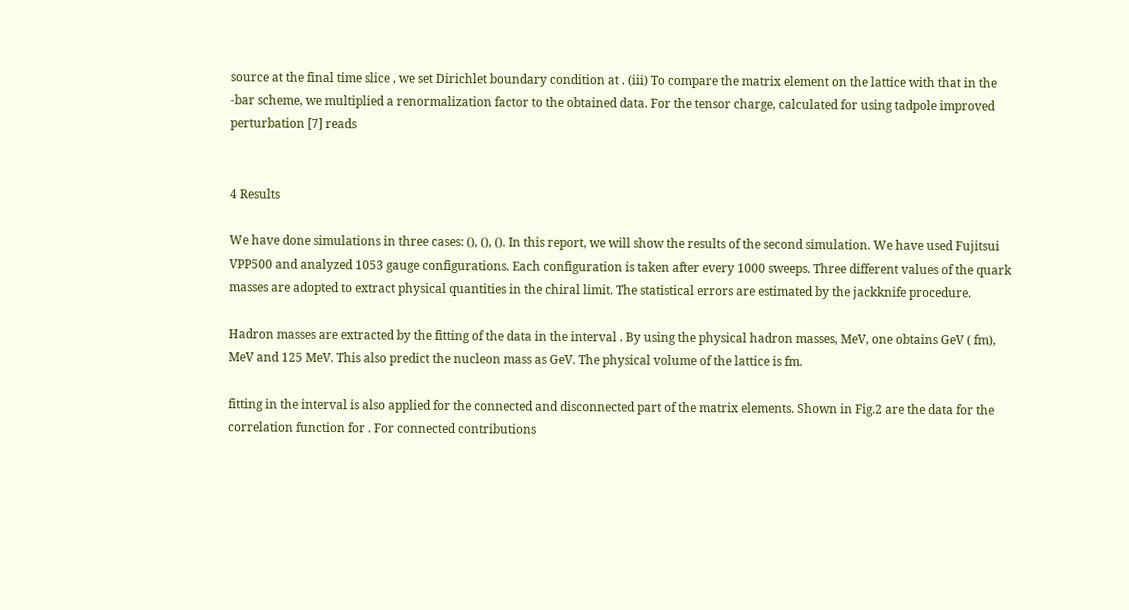source at the final time slice , we set Dirichlet boundary condition at . (iii) To compare the matrix element on the lattice with that in the -bar scheme, we multiplied a renormalization factor to the obtained data. For the tensor charge, calculated for using tadpole improved perturbation [7] reads


4 Results

We have done simulations in three cases: (), (), (). In this report, we will show the results of the second simulation. We have used Fujitsui VPP500 and analyzed 1053 gauge configurations. Each configuration is taken after every 1000 sweeps. Three different values of the quark masses are adopted to extract physical quantities in the chiral limit. The statistical errors are estimated by the jackknife procedure.

Hadron masses are extracted by the fitting of the data in the interval . By using the physical hadron masses, MeV, one obtains GeV ( fm), MeV and 125 MeV. This also predict the nucleon mass as GeV. The physical volume of the lattice is fm.

fitting in the interval is also applied for the connected and disconnected part of the matrix elements. Shown in Fig.2 are the data for the correlation function for . For connected contributions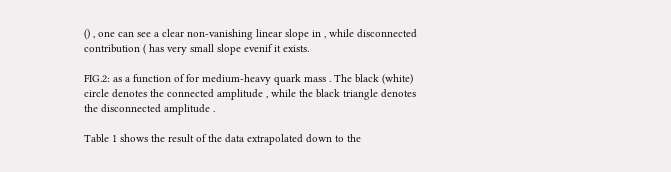() , one can see a clear non-vanishing linear slope in , while disconnected contribution ( has very small slope evenif it exists.

FIG.2: as a function of for medium-heavy quark mass . The black (white) circle denotes the connected amplitude , while the black triangle denotes the disconnected amplitude .

Table 1 shows the result of the data extrapolated down to the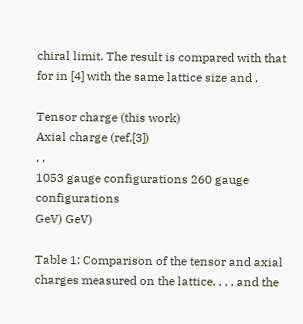chiral limit. The result is compared with that for in [4] with the same lattice size and .

Tensor charge (this work)
Axial charge (ref.[3])
, ,
1053 gauge configurations 260 gauge configurations
GeV) GeV)

Table 1: Comparison of the tensor and axial charges measured on the lattice. , , , and the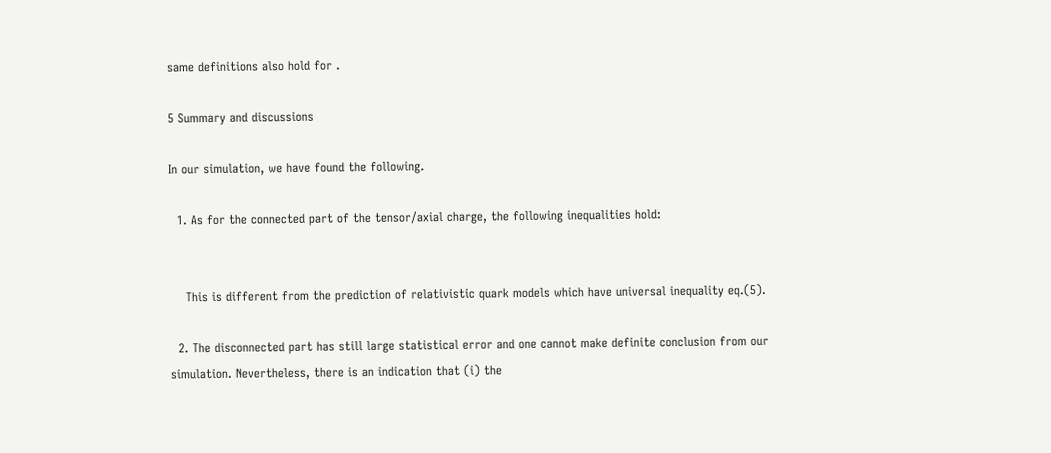same definitions also hold for .

5 Summary and discussions

In our simulation, we have found the following.

  1. As for the connected part of the tensor/axial charge, the following inequalities hold:


    This is different from the prediction of relativistic quark models which have universal inequality eq.(5).

  2. The disconnected part has still large statistical error and one cannot make definite conclusion from our simulation. Nevertheless, there is an indication that (i) the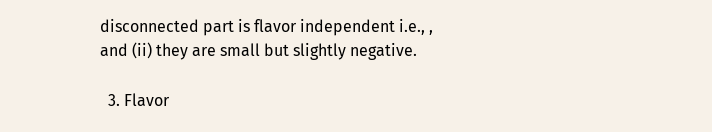disconnected part is flavor independent i.e., , and (ii) they are small but slightly negative.

  3. Flavor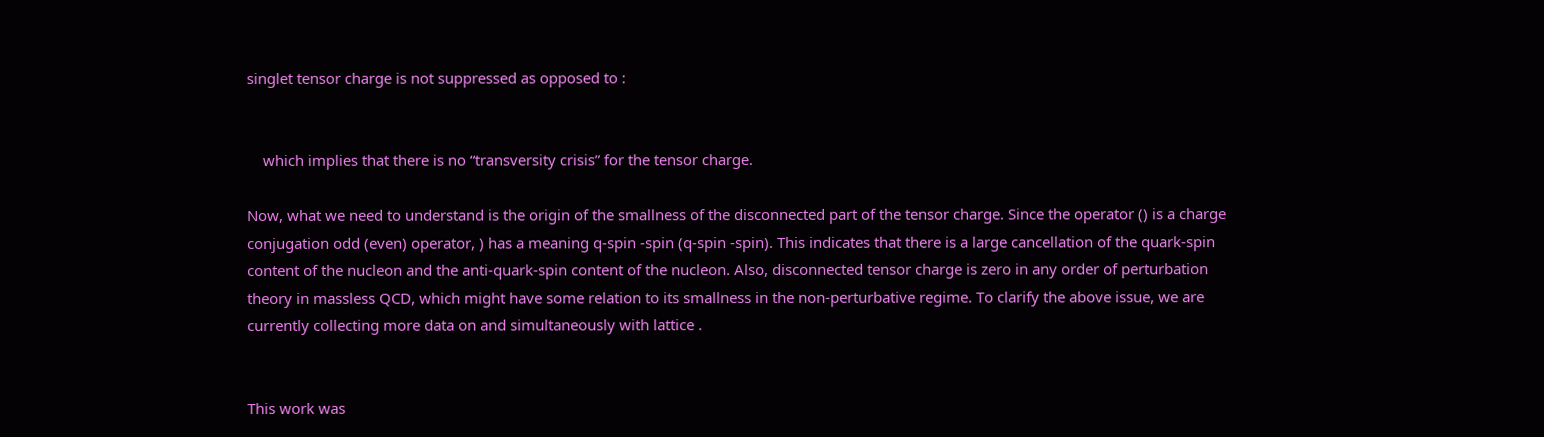singlet tensor charge is not suppressed as opposed to :


    which implies that there is no “transversity crisis” for the tensor charge.

Now, what we need to understand is the origin of the smallness of the disconnected part of the tensor charge. Since the operator () is a charge conjugation odd (even) operator, ) has a meaning q-spin -spin (q-spin -spin). This indicates that there is a large cancellation of the quark-spin content of the nucleon and the anti-quark-spin content of the nucleon. Also, disconnected tensor charge is zero in any order of perturbation theory in massless QCD, which might have some relation to its smallness in the non-perturbative regime. To clarify the above issue, we are currently collecting more data on and simultaneously with lattice .


This work was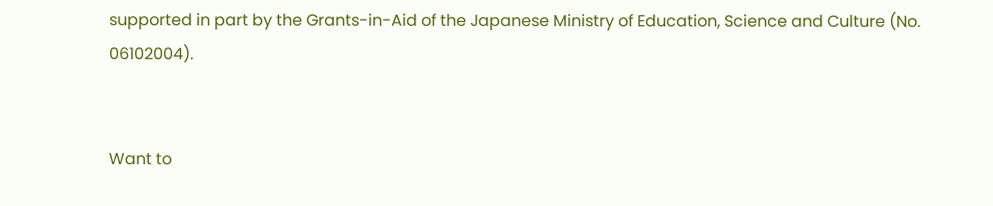supported in part by the Grants-in-Aid of the Japanese Ministry of Education, Science and Culture (No. 06102004).


Want to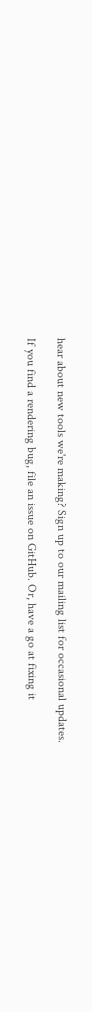hear about new tools we're making? Sign up to our mailing list for occasional updates.

If you find a rendering bug, file an issue on GitHub. Or, have a go at fixing it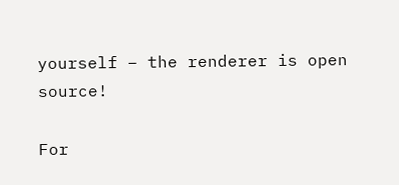yourself – the renderer is open source!

For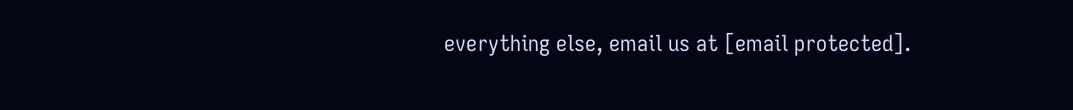everything else, email us at [email protected].